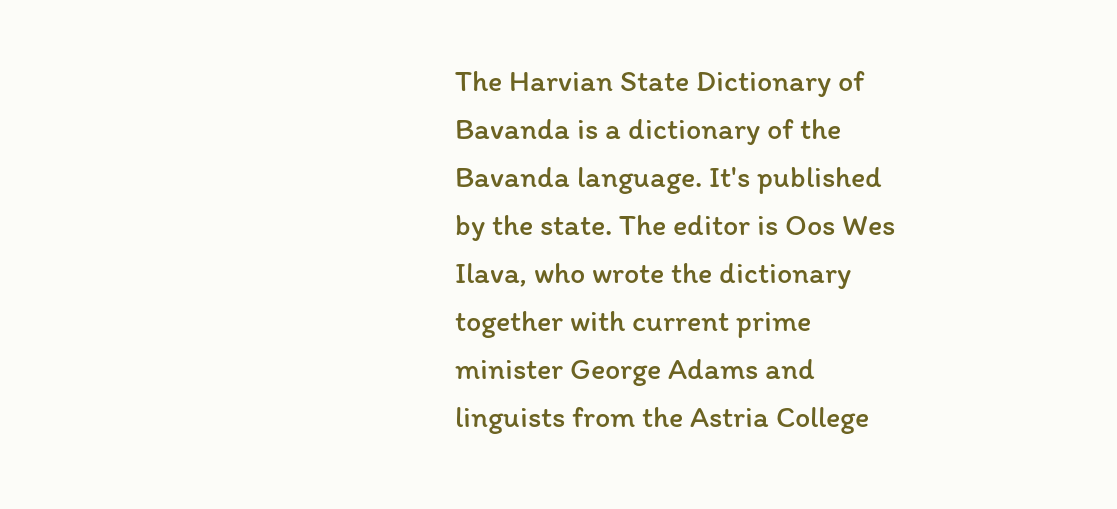The Harvian State Dictionary of Bavanda is a dictionary of the Bavanda language. It's published by the state. The editor is Oos Wes Ilava, who wrote the dictionary together with current prime minister George Adams and linguists from the Astria College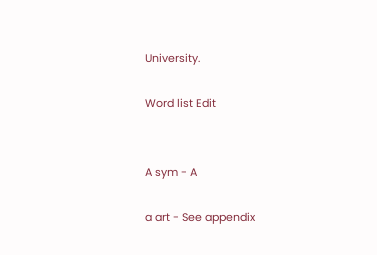University.

Word list Edit


A sym - A

a art - See appendix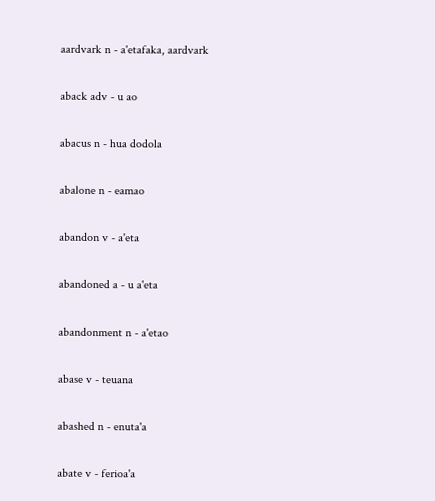aardvark n - a'etafaka, aardvark

aback adv - u ao

abacus n - hua dodola

abalone n - eamao

abandon v - a'eta

abandoned a - u a'eta

abandonment n - a'etao

abase v - teuana

abashed n - enuta'a

abate v - ferioa'a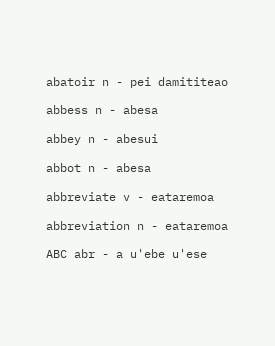abatoir n - pei damititeao

abbess n - abesa

abbey n - abesui

abbot n - abesa

abbreviate v - eataremoa

abbreviation n - eataremoa

ABC abr - a u'ebe u'ese